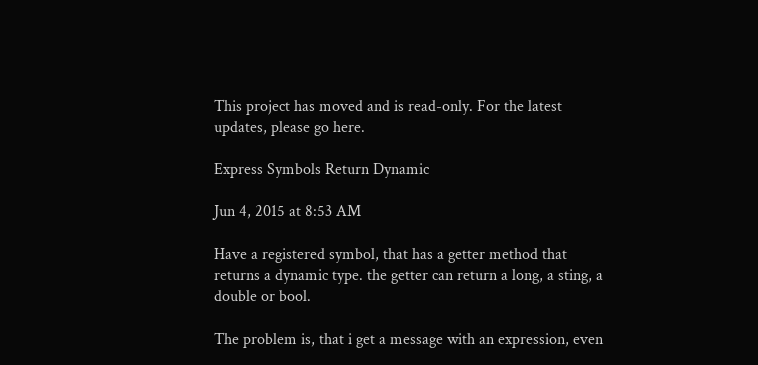This project has moved and is read-only. For the latest updates, please go here.

Express Symbols Return Dynamic

Jun 4, 2015 at 8:53 AM

Have a registered symbol, that has a getter method that returns a dynamic type. the getter can return a long, a sting, a double or bool.

The problem is, that i get a message with an expression, even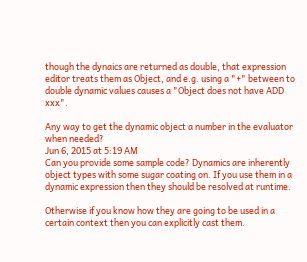though the dynaics are returned as double, that expression editor treats them as Object, and e.g. using a "+" between to double dynamic values causes a "Object does not have ADD xxx".

Any way to get the dynamic object a number in the evaluator when needed?
Jun 6, 2015 at 5:19 AM
Can you provide some sample code? Dynamics are inherently object types with some sugar coating on. If you use them in a dynamic expression then they should be resolved at runtime.

Otherwise if you know how they are going to be used in a certain context then you can explicitly cast them.